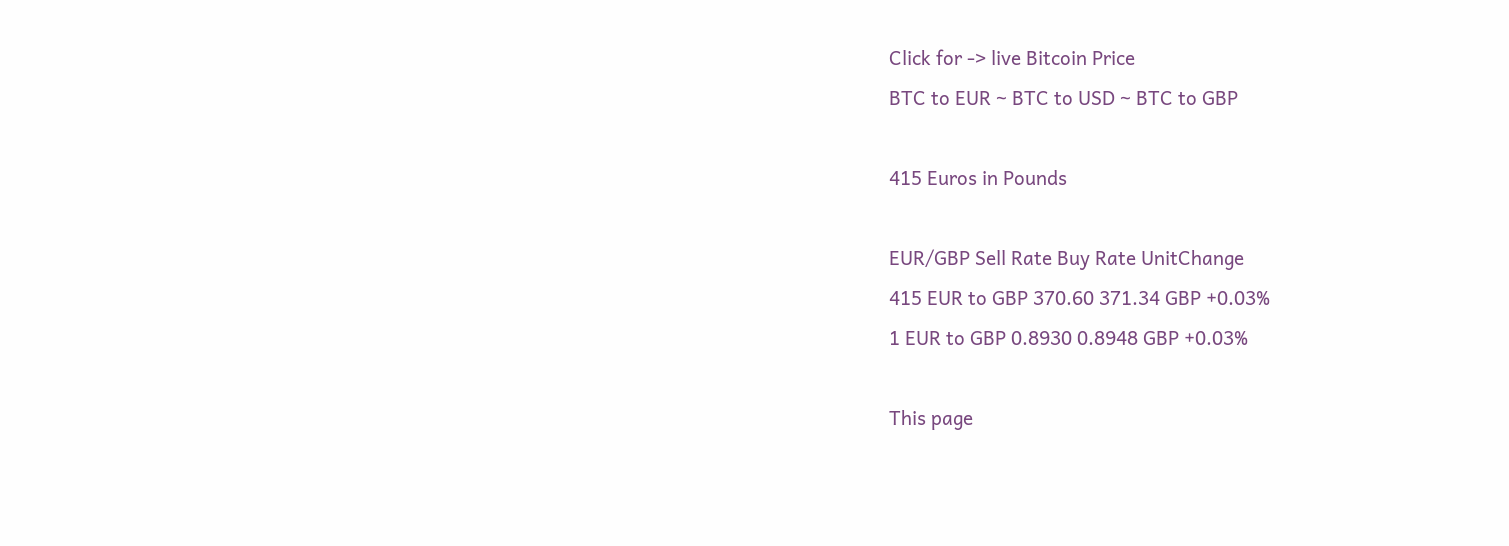Click for -> live Bitcoin Price
BTC to EUR ~ BTC to USD ~ BTC to GBP

415 Euros in Pounds

EUR/GBP Sell Rate Buy Rate UnitChange
415 EUR to GBP 370.60 371.34 GBP +0.03%
1 EUR to GBP 0.8930 0.8948 GBP +0.03%

This page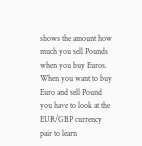shows the amount how much you sell Pounds when you buy Euros. When you want to buy Euro and sell Pound you have to look at the EUR/GBP currency pair to learn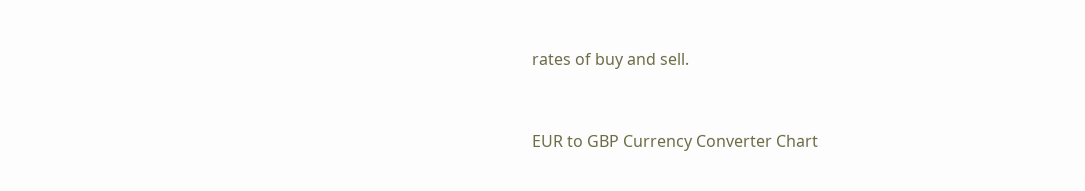rates of buy and sell.


EUR to GBP Currency Converter Chart